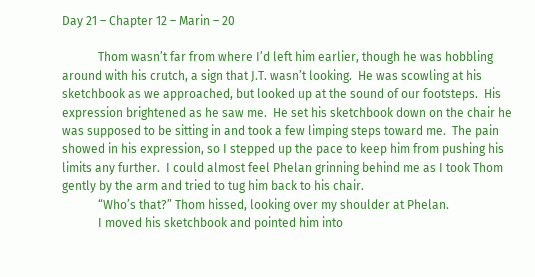Day 21 – Chapter 12 – Marin – 20

            Thom wasn’t far from where I’d left him earlier, though he was hobbling around with his crutch, a sign that J.T. wasn’t looking.  He was scowling at his sketchbook as we approached, but looked up at the sound of our footsteps.  His expression brightened as he saw me.  He set his sketchbook down on the chair he was supposed to be sitting in and took a few limping steps toward me.  The pain showed in his expression, so I stepped up the pace to keep him from pushing his limits any further.  I could almost feel Phelan grinning behind me as I took Thom gently by the arm and tried to tug him back to his chair.
            “Who’s that?” Thom hissed, looking over my shoulder at Phelan.
            I moved his sketchbook and pointed him into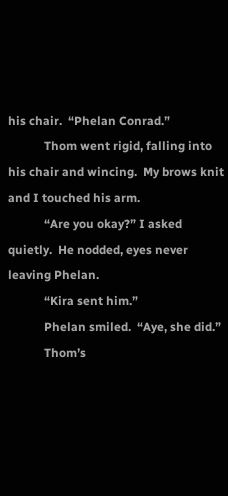his chair.  “Phelan Conrad.”
            Thom went rigid, falling into his chair and wincing.  My brows knit and I touched his arm.
            “Are you okay?” I asked quietly.  He nodded, eyes never leaving Phelan.
            “Kira sent him.”
            Phelan smiled.  “Aye, she did.”
            Thom’s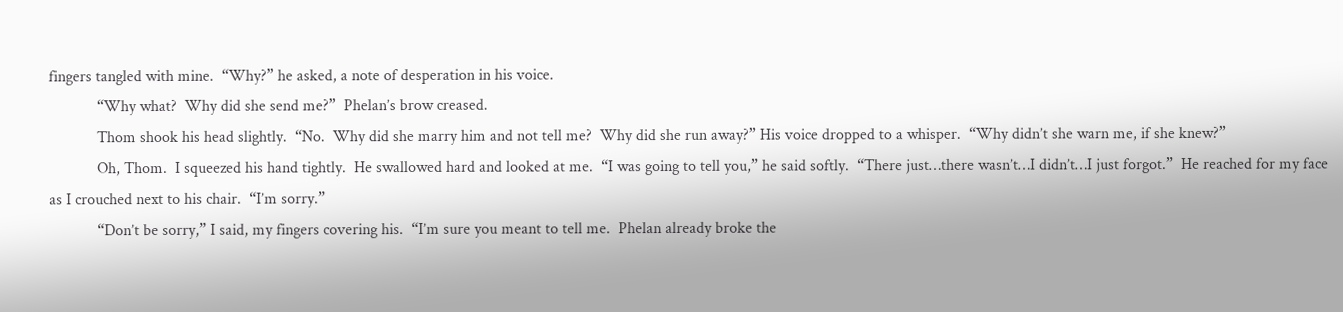fingers tangled with mine.  “Why?” he asked, a note of desperation in his voice.
            “Why what?  Why did she send me?”  Phelan’s brow creased.
            Thom shook his head slightly.  “No.  Why did she marry him and not tell me?  Why did she run away?” His voice dropped to a whisper.  “Why didn’t she warn me, if she knew?”
            Oh, Thom.  I squeezed his hand tightly.  He swallowed hard and looked at me.  “I was going to tell you,” he said softly.  “There just…there wasn’t…I didn’t…I just forgot.”  He reached for my face as I crouched next to his chair.  “I’m sorry.”
            “Don’t be sorry,” I said, my fingers covering his.  “I’m sure you meant to tell me.  Phelan already broke the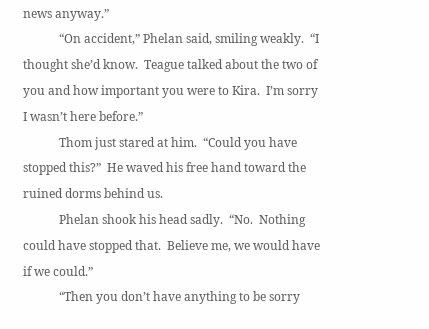news anyway.”
            “On accident,” Phelan said, smiling weakly.  “I thought she’d know.  Teague talked about the two of you and how important you were to Kira.  I’m sorry I wasn’t here before.”
            Thom just stared at him.  “Could you have stopped this?”  He waved his free hand toward the ruined dorms behind us.
            Phelan shook his head sadly.  “No.  Nothing could have stopped that.  Believe me, we would have if we could.”
            “Then you don’t have anything to be sorry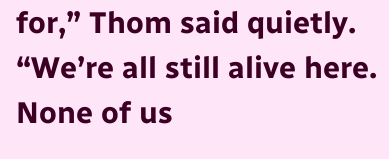for,” Thom said quietly.  “We’re all still alive here.  None of us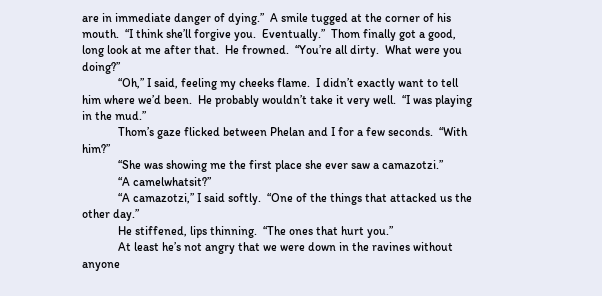are in immediate danger of dying.”  A smile tugged at the corner of his mouth.  “I think she’ll forgive you.  Eventually.”  Thom finally got a good, long look at me after that.  He frowned.  “You’re all dirty.  What were you doing?”
            “Oh,” I said, feeling my cheeks flame.  I didn’t exactly want to tell him where we’d been.  He probably wouldn’t take it very well.  “I was playing in the mud.”
            Thom’s gaze flicked between Phelan and I for a few seconds.  “With him?”
            “She was showing me the first place she ever saw a camazotzi.”
            “A camelwhatsit?”
            “A camazotzi,” I said softly.  “One of the things that attacked us the other day.”
            He stiffened, lips thinning.  “The ones that hurt you.”
            At least he’s not angry that we were down in the ravines without anyone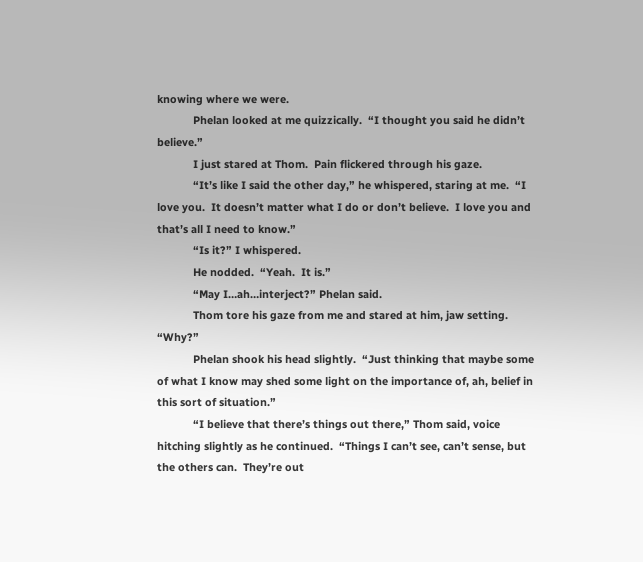knowing where we were.
            Phelan looked at me quizzically.  “I thought you said he didn’t believe.”
            I just stared at Thom.  Pain flickered through his gaze.
            “It’s like I said the other day,” he whispered, staring at me.  “I love you.  It doesn’t matter what I do or don’t believe.  I love you and that’s all I need to know.”
            “Is it?” I whispered.
            He nodded.  “Yeah.  It is.”
            “May I…ah…interject?” Phelan said.
            Thom tore his gaze from me and stared at him, jaw setting.  “Why?”
            Phelan shook his head slightly.  “Just thinking that maybe some of what I know may shed some light on the importance of, ah, belief in this sort of situation.”
            “I believe that there’s things out there,” Thom said, voice hitching slightly as he continued.  “Things I can’t see, can’t sense, but the others can.  They’re out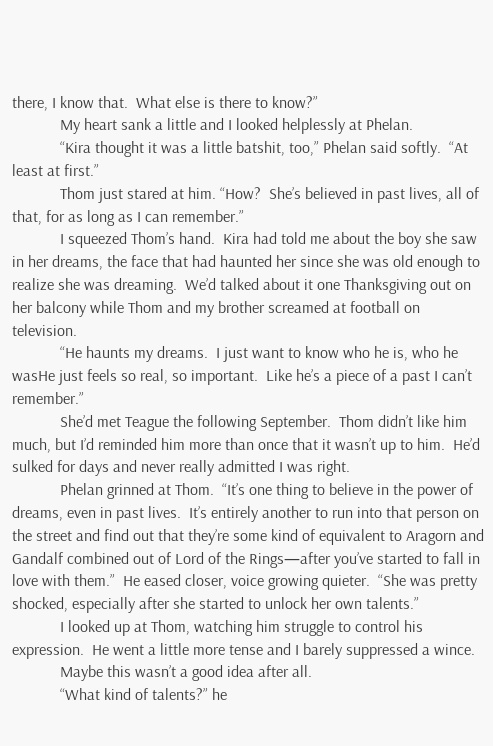there, I know that.  What else is there to know?”
            My heart sank a little and I looked helplessly at Phelan.
            “Kira thought it was a little batshit, too,” Phelan said softly.  “At least at first.”
            Thom just stared at him. “How?  She’s believed in past lives, all of that, for as long as I can remember.”
            I squeezed Thom’s hand.  Kira had told me about the boy she saw in her dreams, the face that had haunted her since she was old enough to realize she was dreaming.  We’d talked about it one Thanksgiving out on her balcony while Thom and my brother screamed at football on television.
            “He haunts my dreams.  I just want to know who he is, who he wasHe just feels so real, so important.  Like he’s a piece of a past I can’t remember.”
            She’d met Teague the following September.  Thom didn’t like him much, but I’d reminded him more than once that it wasn’t up to him.  He’d sulked for days and never really admitted I was right.
            Phelan grinned at Thom.  “It’s one thing to believe in the power of dreams, even in past lives.  It’s entirely another to run into that person on the street and find out that they’re some kind of equivalent to Aragorn and Gandalf combined out of Lord of the Rings—after you’ve started to fall in love with them.”  He eased closer, voice growing quieter.  “She was pretty shocked, especially after she started to unlock her own talents.”
            I looked up at Thom, watching him struggle to control his expression.  He went a little more tense and I barely suppressed a wince.
            Maybe this wasn’t a good idea after all.
            “What kind of talents?” he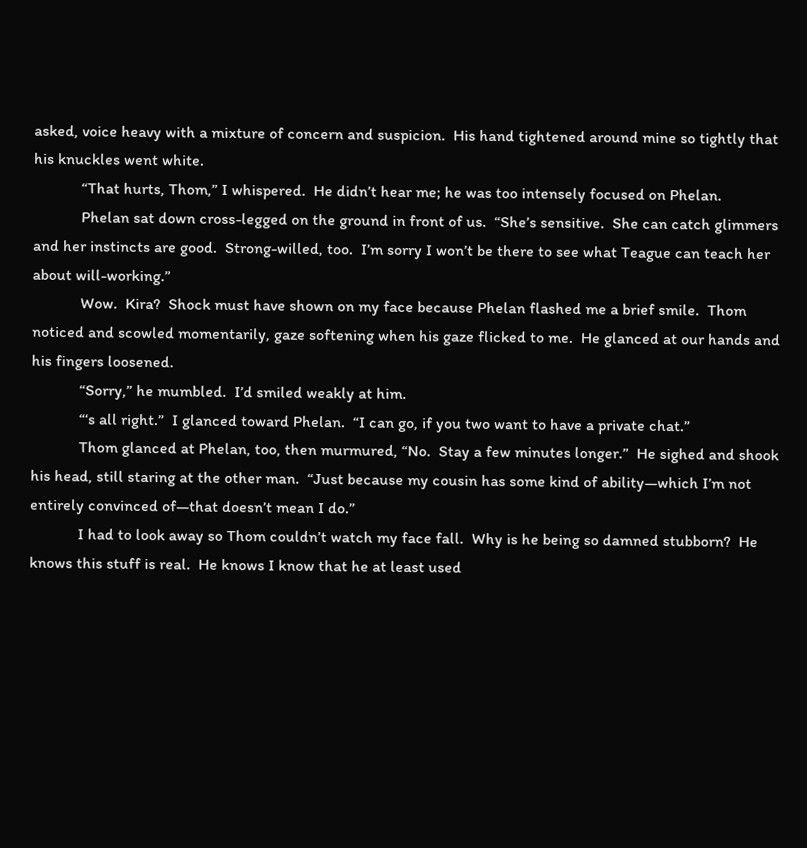asked, voice heavy with a mixture of concern and suspicion.  His hand tightened around mine so tightly that his knuckles went white.
            “That hurts, Thom,” I whispered.  He didn’t hear me; he was too intensely focused on Phelan.
            Phelan sat down cross-legged on the ground in front of us.  “She’s sensitive.  She can catch glimmers and her instincts are good.  Strong-willed, too.  I’m sorry I won’t be there to see what Teague can teach her about will-working.”
            Wow.  Kira?  Shock must have shown on my face because Phelan flashed me a brief smile.  Thom noticed and scowled momentarily, gaze softening when his gaze flicked to me.  He glanced at our hands and his fingers loosened.
            “Sorry,” he mumbled.  I’d smiled weakly at him.
            “‘s all right.”  I glanced toward Phelan.  “I can go, if you two want to have a private chat.”
            Thom glanced at Phelan, too, then murmured, “No.  Stay a few minutes longer.”  He sighed and shook his head, still staring at the other man.  “Just because my cousin has some kind of ability—which I’m not entirely convinced of—that doesn’t mean I do.”
            I had to look away so Thom couldn’t watch my face fall.  Why is he being so damned stubborn?  He knows this stuff is real.  He knows I know that he at least used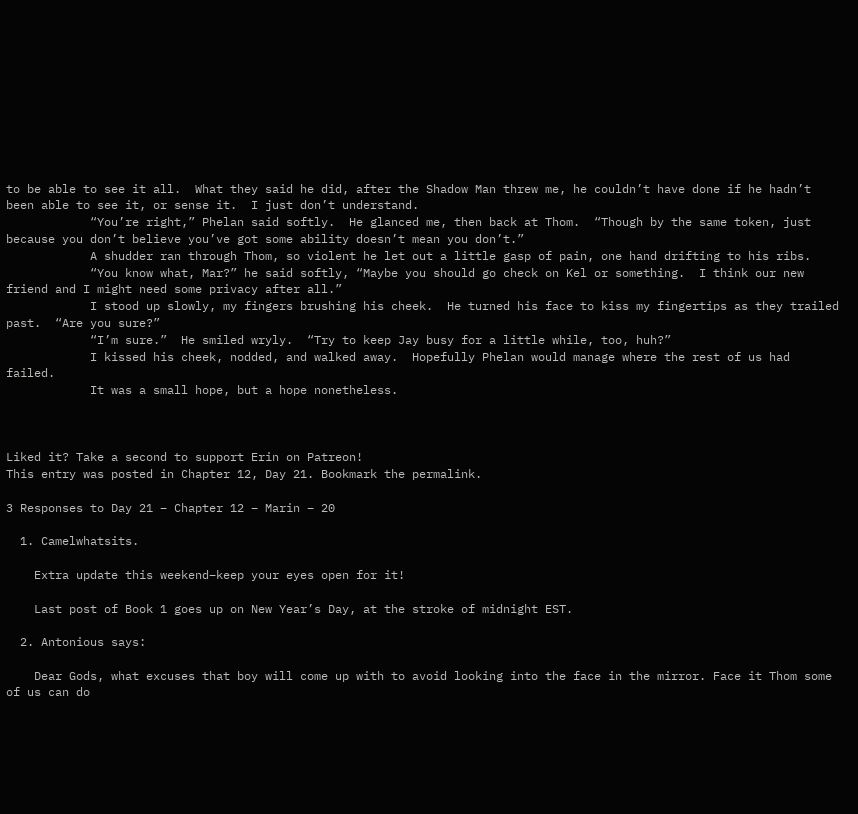to be able to see it all.  What they said he did, after the Shadow Man threw me, he couldn’t have done if he hadn’t been able to see it, or sense it.  I just don’t understand.
            “You’re right,” Phelan said softly.  He glanced me, then back at Thom.  “Though by the same token, just because you don’t believe you’ve got some ability doesn’t mean you don’t.”
            A shudder ran through Thom, so violent he let out a little gasp of pain, one hand drifting to his ribs.
            “You know what, Mar?” he said softly, “Maybe you should go check on Kel or something.  I think our new friend and I might need some privacy after all.”
            I stood up slowly, my fingers brushing his cheek.  He turned his face to kiss my fingertips as they trailed past.  “Are you sure?”
            “I’m sure.”  He smiled wryly.  “Try to keep Jay busy for a little while, too, huh?”
            I kissed his cheek, nodded, and walked away.  Hopefully Phelan would manage where the rest of us had failed.
            It was a small hope, but a hope nonetheless.



Liked it? Take a second to support Erin on Patreon!
This entry was posted in Chapter 12, Day 21. Bookmark the permalink.

3 Responses to Day 21 – Chapter 12 – Marin – 20

  1. Camelwhatsits.

    Extra update this weekend–keep your eyes open for it!

    Last post of Book 1 goes up on New Year’s Day, at the stroke of midnight EST.

  2. Antonious says:

    Dear Gods, what excuses that boy will come up with to avoid looking into the face in the mirror. Face it Thom some of us can do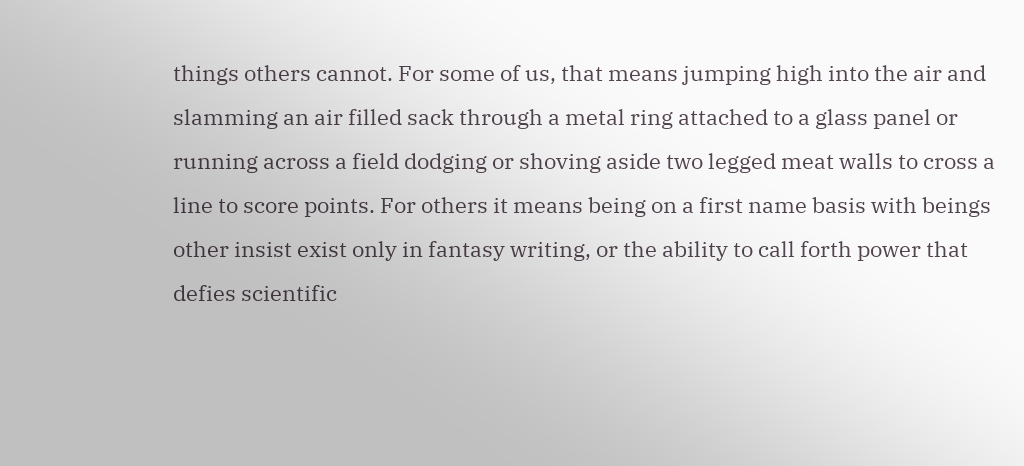things others cannot. For some of us, that means jumping high into the air and slamming an air filled sack through a metal ring attached to a glass panel or running across a field dodging or shoving aside two legged meat walls to cross a line to score points. For others it means being on a first name basis with beings other insist exist only in fantasy writing, or the ability to call forth power that defies scientific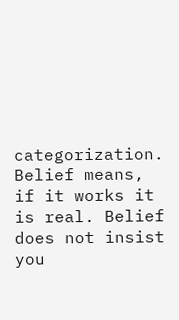categorization. Belief means, if it works it is real. Belief does not insist you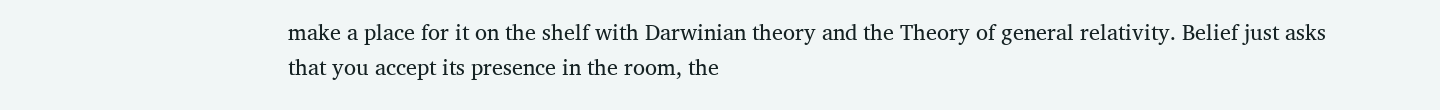make a place for it on the shelf with Darwinian theory and the Theory of general relativity. Belief just asks that you accept its presence in the room, the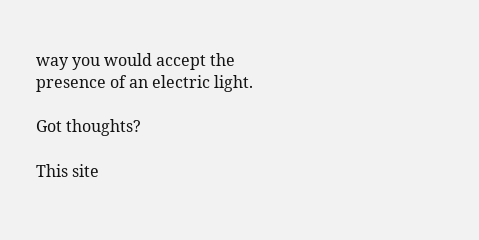way you would accept the presence of an electric light.

Got thoughts?

This site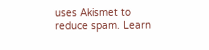uses Akismet to reduce spam. Learn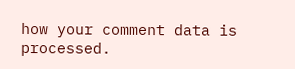how your comment data is processed.